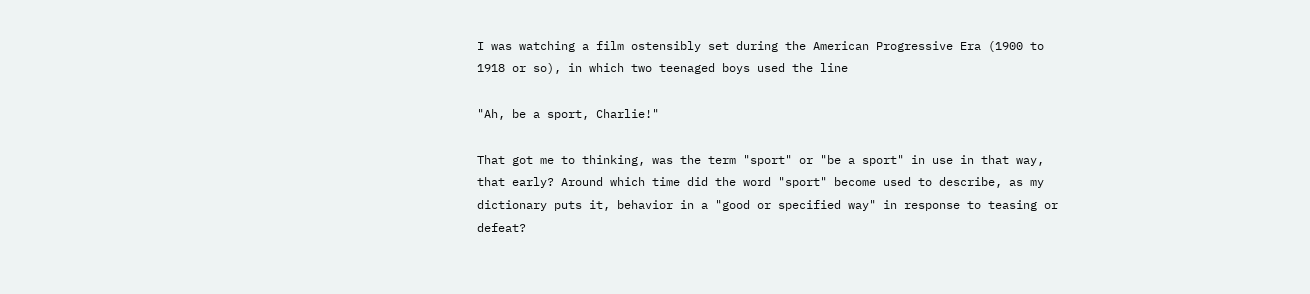I was watching a film ostensibly set during the American Progressive Era (1900 to 1918 or so), in which two teenaged boys used the line

"Ah, be a sport, Charlie!"

That got me to thinking, was the term "sport" or "be a sport" in use in that way, that early? Around which time did the word "sport" become used to describe, as my dictionary puts it, behavior in a "good or specified way" in response to teasing or defeat?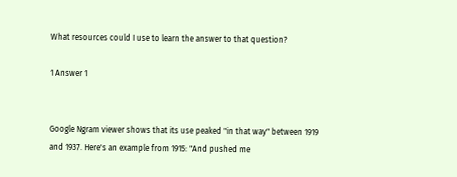What resources could I use to learn the answer to that question?

1 Answer 1


Google Ngram viewer shows that its use peaked "in that way" between 1919 and 1937. Here's an example from 1915: "And pushed me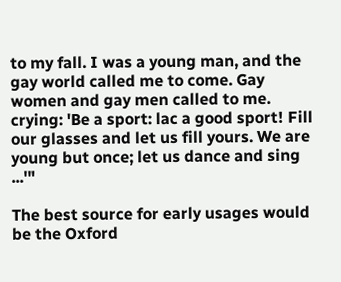to my fall. I was a young man, and the gay world called me to come. Gay women and gay men called to me. crying: 'Be a sport: lac a good sport! Fill our glasses and let us fill yours. We are young but once; let us dance and sing ...'"

The best source for early usages would be the Oxford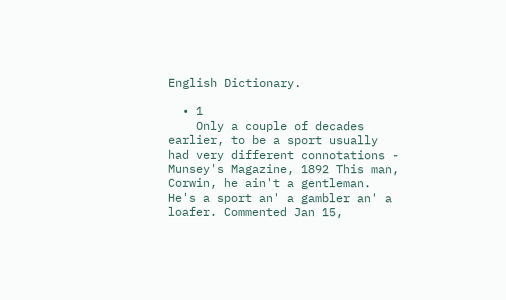English Dictionary.

  • 1
    Only a couple of decades earlier, to be a sport usually had very different connotations - Munsey's Magazine, 1892 This man, Corwin, he ain't a gentleman. He's a sport an' a gambler an' a loafer. Commented Jan 15,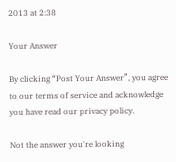2013 at 2:38

Your Answer

By clicking “Post Your Answer”, you agree to our terms of service and acknowledge you have read our privacy policy.

Not the answer you're looking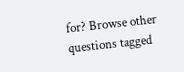for? Browse other questions tagged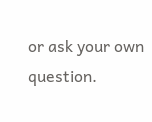or ask your own question.